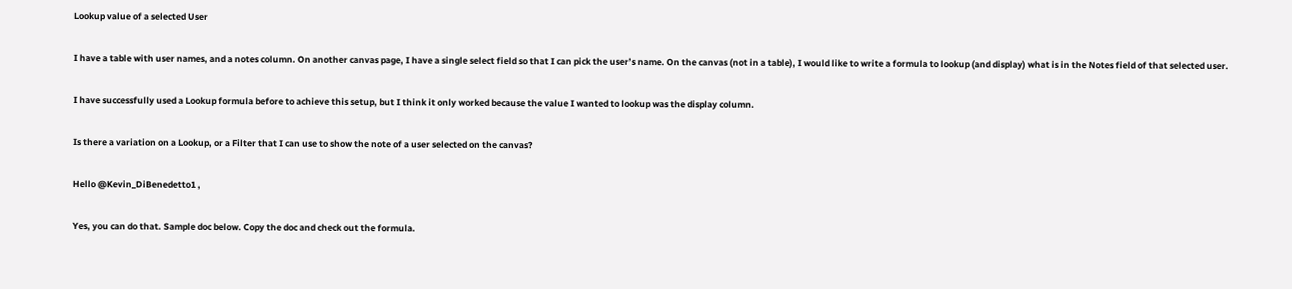Lookup value of a selected User

I have a table with user names, and a notes column. On another canvas page, I have a single select field so that I can pick the user’s name. On the canvas (not in a table), I would like to write a formula to lookup (and display) what is in the Notes field of that selected user.

I have successfully used a Lookup formula before to achieve this setup, but I think it only worked because the value I wanted to lookup was the display column.

Is there a variation on a Lookup, or a Filter that I can use to show the note of a user selected on the canvas?

Hello @Kevin_DiBenedetto1 ,

Yes, you can do that. Sample doc below. Copy the doc and check out the formula.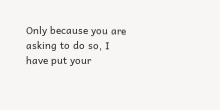Only because you are asking to do so, I have put your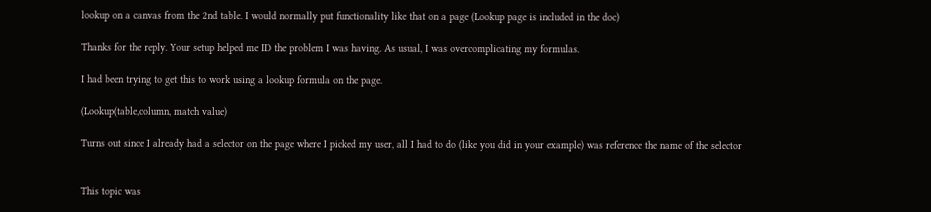lookup on a canvas from the 2nd table. I would normally put functionality like that on a page (Lookup page is included in the doc)

Thanks for the reply. Your setup helped me ID the problem I was having. As usual, I was overcomplicating my formulas.

I had been trying to get this to work using a lookup formula on the page.

(Lookup(table,column, match value)

Turns out since I already had a selector on the page where I picked my user, all I had to do (like you did in your example) was reference the name of the selector


This topic was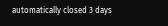automatically closed 3 days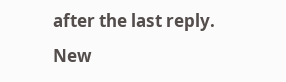after the last reply. New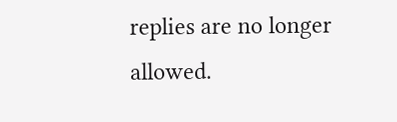replies are no longer allowed.